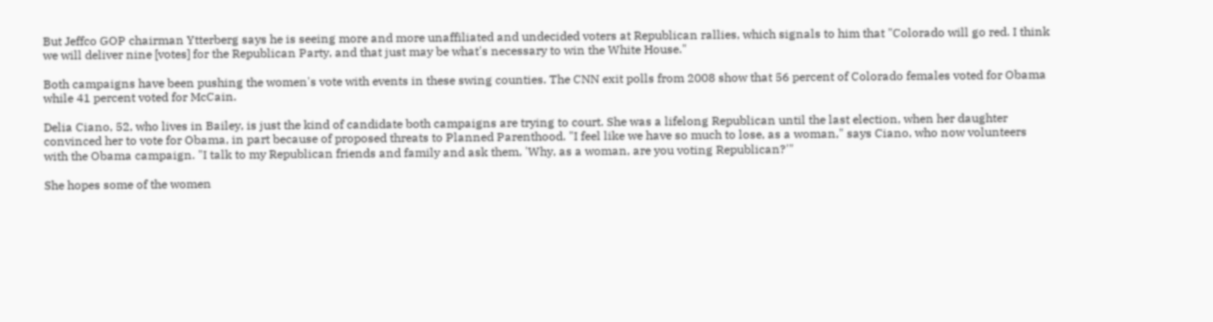But Jeffco GOP chairman Ytterberg says he is seeing more and more unaffiliated and undecided voters at Republican rallies, which signals to him that "Colorado will go red. I think we will deliver nine [votes] for the Republican Party, and that just may be what's necessary to win the White House."

Both campaigns have been pushing the women's vote with events in these swing counties. The CNN exit polls from 2008 show that 56 percent of Colorado females voted for Obama while 41 percent voted for McCain.

Delia Ciano, 52, who lives in Bailey, is just the kind of candidate both campaigns are trying to court. She was a lifelong Republican until the last election, when her daughter convinced her to vote for Obama, in part because of proposed threats to Planned Parenthood. "I feel like we have so much to lose, as a woman," says Ciano, who now volunteers with the Obama campaign. "I talk to my Republican friends and family and ask them, 'Why, as a woman, are you voting Republican?'"

She hopes some of the women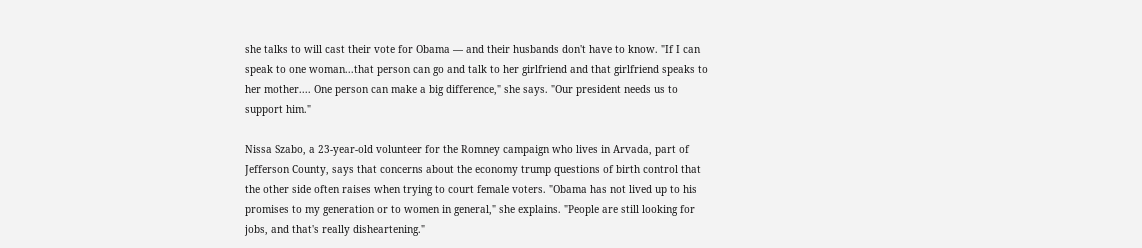she talks to will cast their vote for Obama — and their husbands don't have to know. "If I can speak to one woman...that person can go and talk to her girlfriend and that girlfriend speaks to her mother.... One person can make a big difference," she says. "Our president needs us to support him."

Nissa Szabo, a 23-year-old volunteer for the Romney campaign who lives in Arvada, part of Jefferson County, says that concerns about the economy trump questions of birth control that the other side often raises when trying to court female voters. "Obama has not lived up to his promises to my generation or to women in general," she explains. "People are still looking for jobs, and that's really disheartening."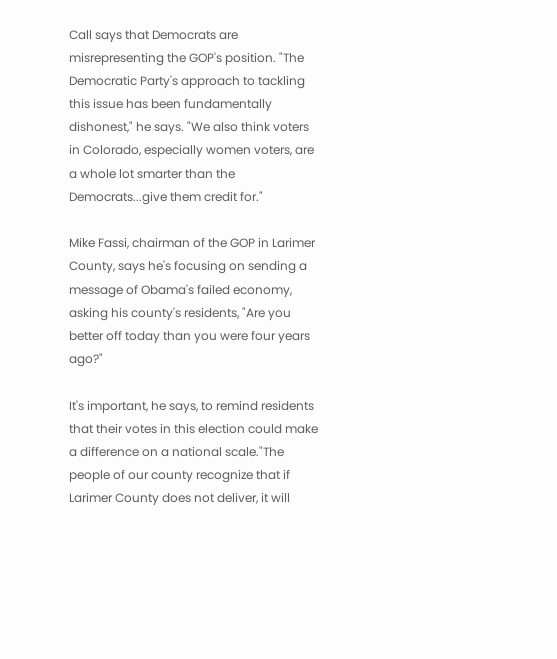Call says that Democrats are misrepresenting the GOP's position. "The Democratic Party's approach to tackling this issue has been fundamentally dishonest," he says. "We also think voters in Colorado, especially women voters, are a whole lot smarter than the Democrats...give them credit for."

Mike Fassi, chairman of the GOP in Larimer County, says he's focusing on sending a message of Obama's failed economy, asking his county's residents, "Are you better off today than you were four years ago?"

It's important, he says, to remind residents that their votes in this election could make a difference on a national scale."The people of our county recognize that if Larimer County does not deliver, it will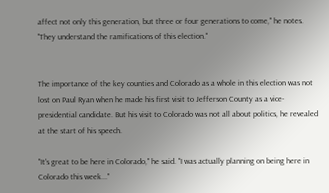affect not only this generation, but three or four generations to come," he notes. "They understand the ramifications of this election."


The importance of the key counties and Colorado as a whole in this election was not lost on Paul Ryan when he made his first visit to Jefferson County as a vice-presidential candidate. But his visit to Colorado was not all about politics, he revealed at the start of his speech.

"It's great to be here in Colorado," he said. "I was actually planning on being here in Colorado this week..."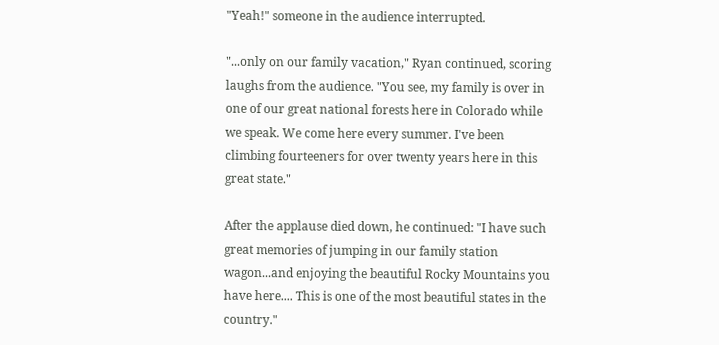"Yeah!" someone in the audience interrupted.

"...only on our family vacation," Ryan continued, scoring laughs from the audience. "You see, my family is over in one of our great national forests here in Colorado while we speak. We come here every summer. I've been climbing fourteeners for over twenty years here in this great state."

After the applause died down, he continued: "I have such great memories of jumping in our family station wagon...and enjoying the beautiful Rocky Mountains you have here.... This is one of the most beautiful states in the country."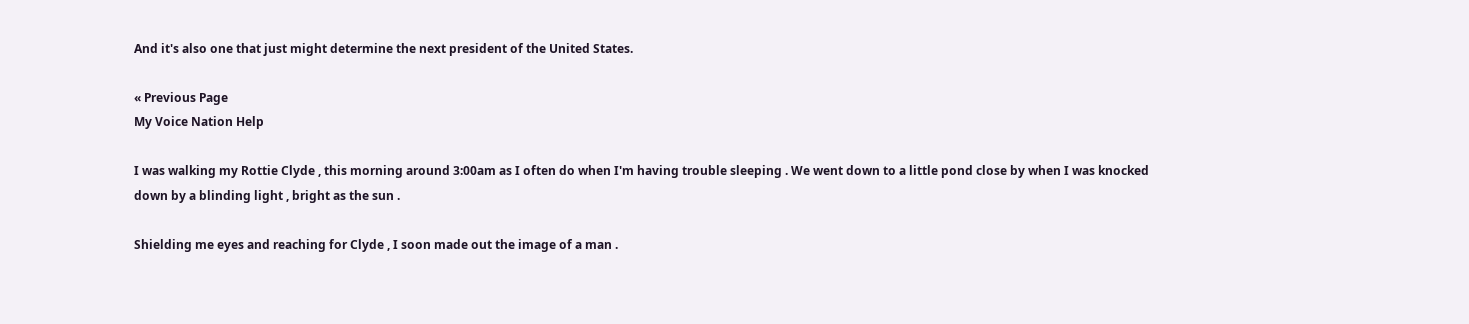And it's also one that just might determine the next president of the United States.

« Previous Page
My Voice Nation Help

I was walking my Rottie Clyde , this morning around 3:00am as I often do when I'm having trouble sleeping . We went down to a little pond close by when I was knocked down by a blinding light , bright as the sun .

Shielding me eyes and reaching for Clyde , I soon made out the image of a man .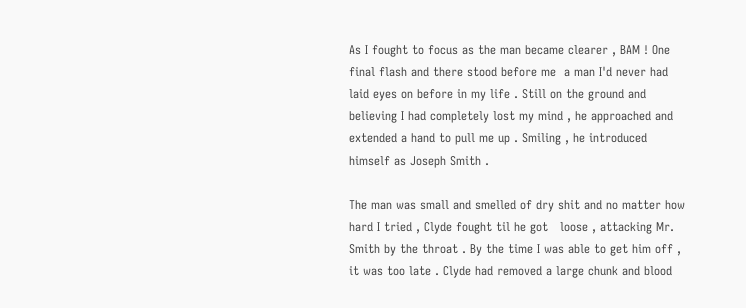As I fought to focus as the man became clearer , BAM ! One final flash and there stood before me  a man I'd never had laid eyes on before in my life . Still on the ground and believing I had completely lost my mind , he approached and extended a hand to pull me up . Smiling , he introduced himself as Joseph Smith .

The man was small and smelled of dry shit and no matter how hard I tried , Clyde fought til he got   loose , attacking Mr. Smith by the throat . By the time I was able to get him off , it was too late . Clyde had removed a large chunk and blood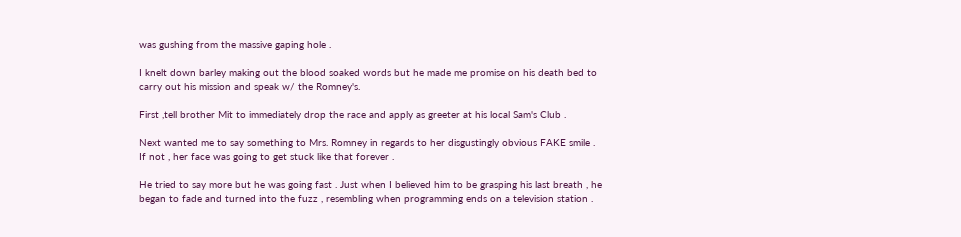was gushing from the massive gaping hole .

I knelt down barley making out the blood soaked words but he made me promise on his death bed to carry out his mission and speak w/ the Romney's.

First ,tell brother Mit to immediately drop the race and apply as greeter at his local Sam's Club .

Next wanted me to say something to Mrs. Romney in regards to her disgustingly obvious FAKE smile .  If not , her face was going to get stuck like that forever .

He tried to say more but he was going fast . Just when I believed him to be grasping his last breath , he began to fade and turned into the fuzz , resembling when programming ends on a television station .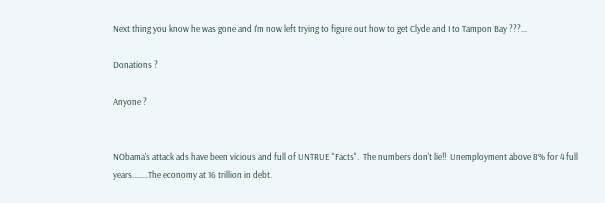Next thing you know he was gone and I'm now left trying to figure out how to get Clyde and I to Tampon Bay ???...

Donations ?

Anyone ?


NObama's attack ads have been vicious and full of UNTRUE "Facts".  The numbers don't lie!!  Unemployment above 8% for 4 full years........The economy at 16 trillion in debt.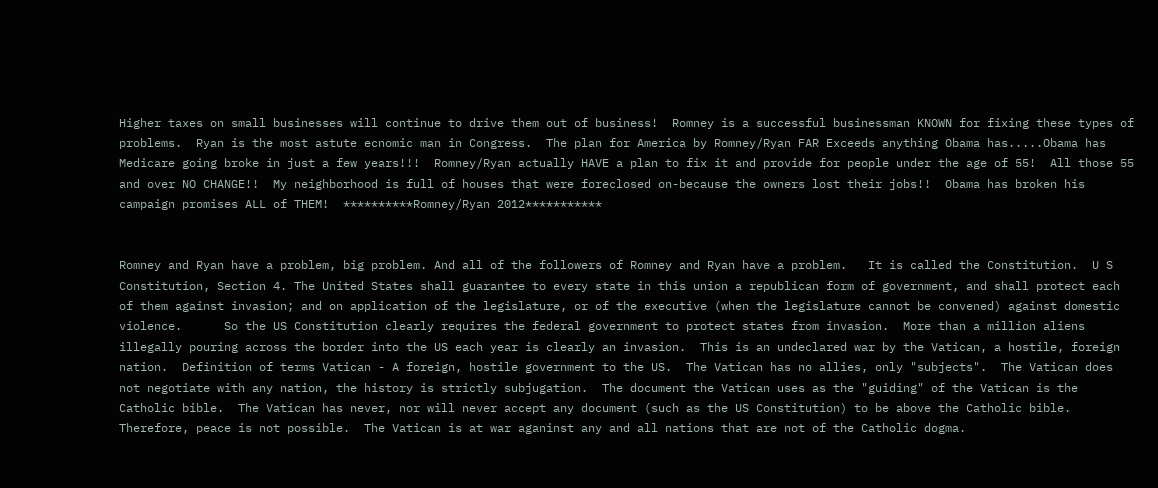Higher taxes on small businesses will continue to drive them out of business!  Romney is a successful businessman KNOWN for fixing these types of problems.  Ryan is the most astute ecnomic man in Congress.  The plan for America by Romney/Ryan FAR Exceeds anything Obama has.....Obama has Medicare going broke in just a few years!!!  Romney/Ryan actually HAVE a plan to fix it and provide for people under the age of 55!  All those 55 and over NO CHANGE!!  My neighborhood is full of houses that were foreclosed on-because the owners lost their jobs!!  Obama has broken his campaign promises ALL of THEM!  **********Romney/Ryan 2012***********


Romney and Ryan have a problem, big problem. And all of the followers of Romney and Ryan have a problem.   It is called the Constitution.  U S Constitution, Section 4. The United States shall guarantee to every state in this union a republican form of government, and shall protect each of them against invasion; and on application of the legislature, or of the executive (when the legislature cannot be convened) against domestic violence.      So the US Constitution clearly requires the federal government to protect states from invasion.  More than a million aliens illegally pouring across the border into the US each year is clearly an invasion.  This is an undeclared war by the Vatican, a hostile, foreign nation.  Definition of terms Vatican - A foreign, hostile government to the US.  The Vatican has no allies, only "subjects".  The Vatican does not negotiate with any nation, the history is strictly subjugation.  The document the Vatican uses as the "guiding" of the Vatican is the Catholic bible.  The Vatican has never, nor will never accept any document (such as the US Constitution) to be above the Catholic bible.  Therefore, peace is not possible.  The Vatican is at war aganinst any and all nations that are not of the Catholic dogma.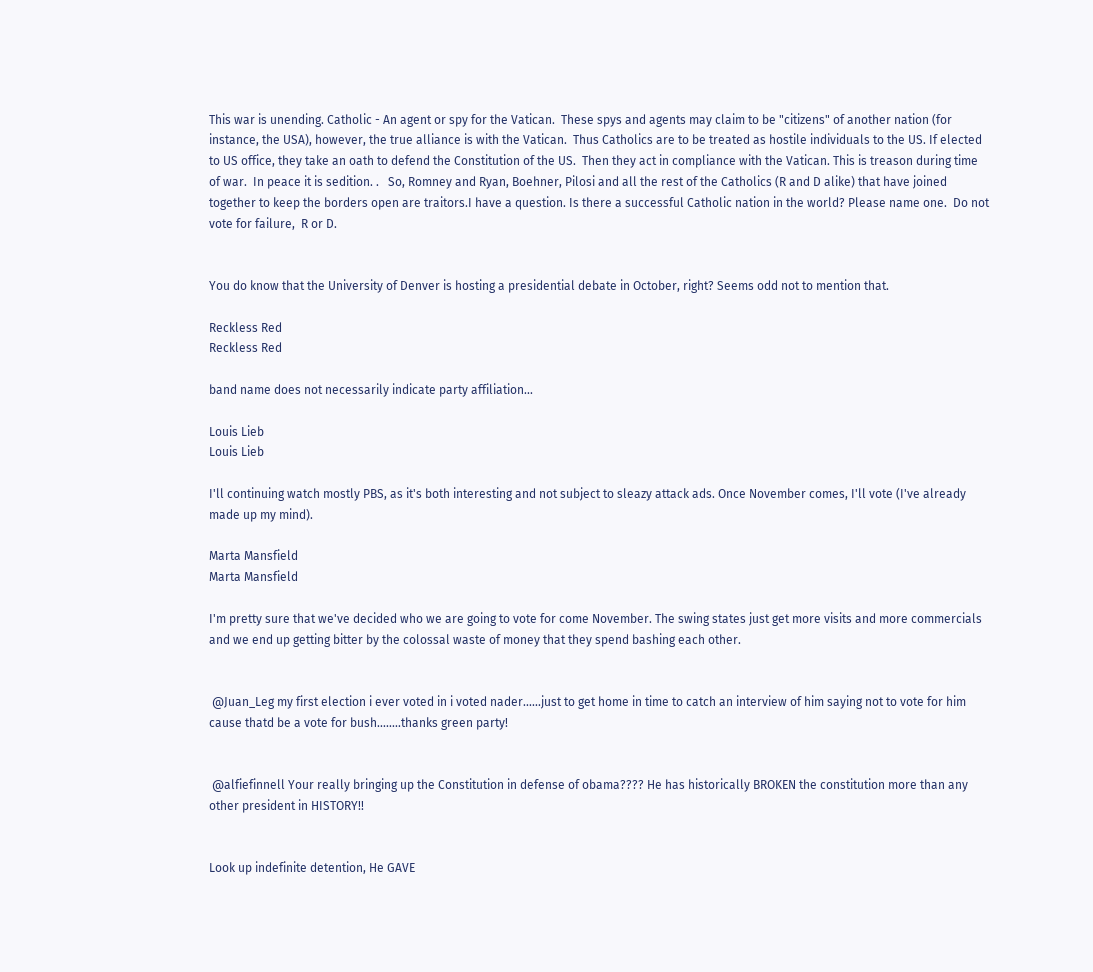This war is unending. Catholic - An agent or spy for the Vatican.  These spys and agents may claim to be "citizens" of another nation (for instance, the USA), however, the true alliance is with the Vatican.  Thus Catholics are to be treated as hostile individuals to the US. If elected to US office, they take an oath to defend the Constitution of the US.  Then they act in compliance with the Vatican. This is treason during time of war.  In peace it is sedition. .   So, Romney and Ryan, Boehner, Pilosi and all the rest of the Catholics (R and D alike) that have joined together to keep the borders open are traitors.I have a question. Is there a successful Catholic nation in the world? Please name one.  Do not vote for failure,  R or D.


You do know that the University of Denver is hosting a presidential debate in October, right? Seems odd not to mention that.

Reckless Red
Reckless Red

band name does not necessarily indicate party affiliation...

Louis Lieb
Louis Lieb

I'll continuing watch mostly PBS, as it's both interesting and not subject to sleazy attack ads. Once November comes, I'll vote (I've already made up my mind).

Marta Mansfield
Marta Mansfield

I'm pretty sure that we've decided who we are going to vote for come November. The swing states just get more visits and more commercials and we end up getting bitter by the colossal waste of money that they spend bashing each other.


 @Juan_Leg my first election i ever voted in i voted nader......just to get home in time to catch an interview of him saying not to vote for him cause thatd be a vote for bush........thanks green party!


 @alfiefinnell Your really bringing up the Constitution in defense of obama???? He has historically BROKEN the constitution more than any other president in HISTORY!!


Look up indefinite detention, He GAVE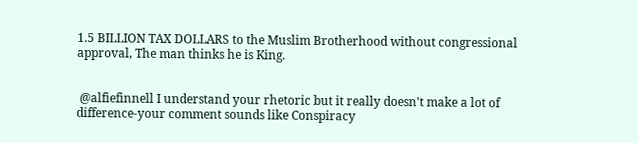1.5 BILLION TAX DOLLARS to the Muslim Brotherhood without congressional approval, The man thinks he is King.


 @alfiefinnell I understand your rhetoric but it really doesn't make a lot of difference-your comment sounds like Conspiracy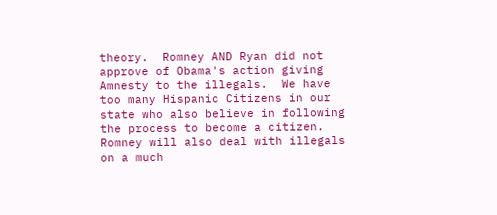theory.  Romney AND Ryan did not approve of Obama's action giving Amnesty to the illegals.  We have too many Hispanic Citizens in our state who also believe in following the process to become a citizen.  Romney will also deal with illegals on a much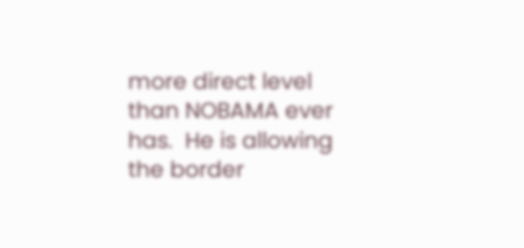more direct level than NOBAMA ever has.  He is allowing the border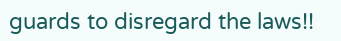guards to disregard the laws!!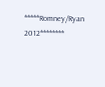*****Romney/Ryan 2012********